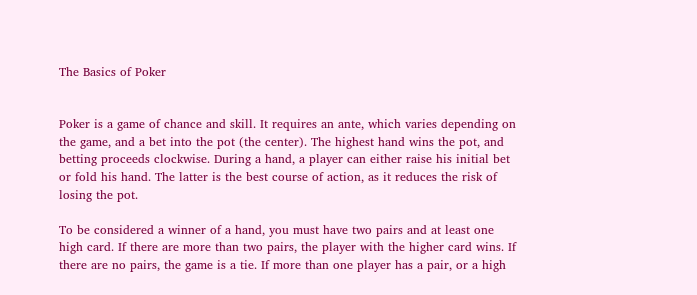The Basics of Poker


Poker is a game of chance and skill. It requires an ante, which varies depending on the game, and a bet into the pot (the center). The highest hand wins the pot, and betting proceeds clockwise. During a hand, a player can either raise his initial bet or fold his hand. The latter is the best course of action, as it reduces the risk of losing the pot.

To be considered a winner of a hand, you must have two pairs and at least one high card. If there are more than two pairs, the player with the higher card wins. If there are no pairs, the game is a tie. If more than one player has a pair, or a high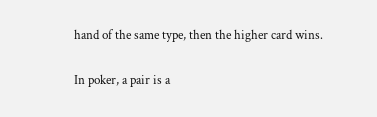hand of the same type, then the higher card wins.

In poker, a pair is a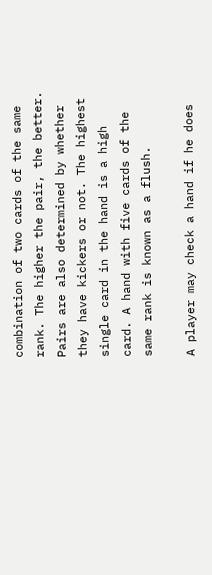combination of two cards of the same rank. The higher the pair, the better. Pairs are also determined by whether they have kickers or not. The highest single card in the hand is a high card. A hand with five cards of the same rank is known as a flush.

A player may check a hand if he does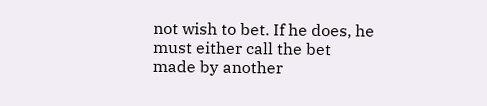not wish to bet. If he does, he must either call the bet made by another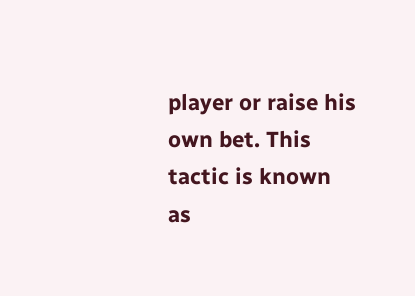player or raise his own bet. This tactic is known as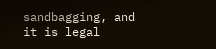sandbagging, and it is legal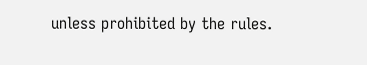unless prohibited by the rules.